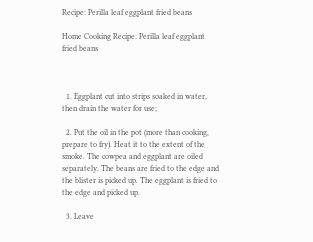Recipe: Perilla leaf eggplant fried beans

Home Cooking Recipe: Perilla leaf eggplant fried beans



  1. Eggplant cut into strips soaked in water, then drain the water for use;

  2. Put the oil in the pot (more than cooking, prepare to fry). Heat it to the extent of the smoke. The cowpea and eggplant are oiled separately. The beans are fried to the edge and the blister is picked up. The eggplant is fried to the edge and picked up.

  3. Leave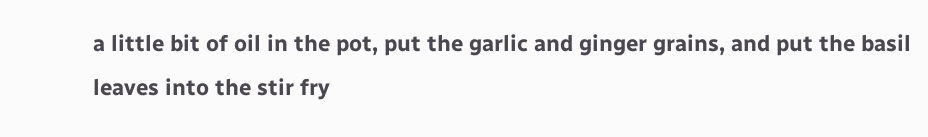a little bit of oil in the pot, put the garlic and ginger grains, and put the basil leaves into the stir fry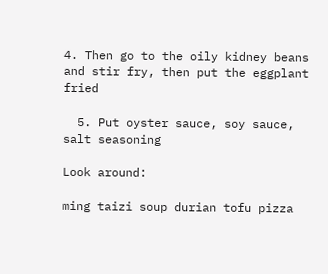4. Then go to the oily kidney beans and stir fry, then put the eggplant fried

  5. Put oyster sauce, soy sauce, salt seasoning

Look around:

ming taizi soup durian tofu pizza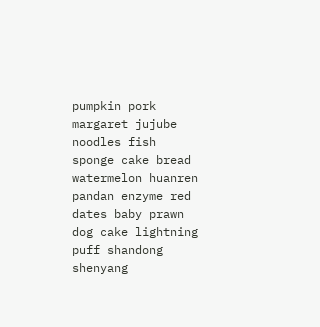pumpkin pork margaret jujube noodles fish sponge cake bread watermelon huanren pandan enzyme red dates baby prawn dog cake lightning puff shandong shenyang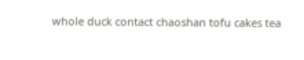whole duck contact chaoshan tofu cakes tea